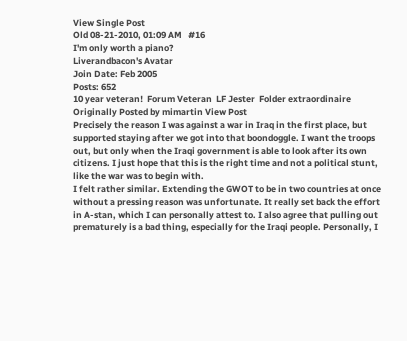View Single Post
Old 08-21-2010, 01:09 AM   #16
I'm only worth a piano?
Liverandbacon's Avatar
Join Date: Feb 2005
Posts: 652
10 year veteran!  Forum Veteran  LF Jester  Folder extraordinaire
Originally Posted by mimartin View Post
Precisely the reason I was against a war in Iraq in the first place, but supported staying after we got into that boondoggle. I want the troops out, but only when the Iraqi government is able to look after its own citizens. I just hope that this is the right time and not a political stunt, like the war was to begin with.
I felt rather similar. Extending the GWOT to be in two countries at once without a pressing reason was unfortunate. It really set back the effort in A-stan, which I can personally attest to. I also agree that pulling out prematurely is a bad thing, especially for the Iraqi people. Personally, I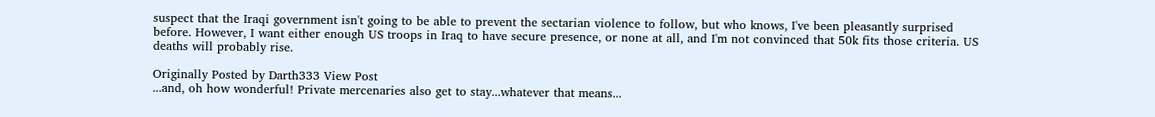suspect that the Iraqi government isn't going to be able to prevent the sectarian violence to follow, but who knows, I've been pleasantly surprised before. However, I want either enough US troops in Iraq to have secure presence, or none at all, and I'm not convinced that 50k fits those criteria. US deaths will probably rise.

Originally Posted by Darth333 View Post
...and, oh how wonderful! Private mercenaries also get to stay...whatever that means...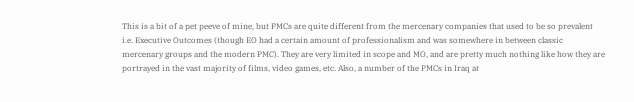This is a bit of a pet peeve of mine, but PMCs are quite different from the mercenary companies that used to be so prevalent i.e. Executive Outcomes (though EO had a certain amount of professionalism and was somewhere in between classic mercenary groups and the modern PMC). They are very limited in scope and MO, and are pretty much nothing like how they are portrayed in the vast majority of films, video games, etc. Also, a number of the PMCs in Iraq at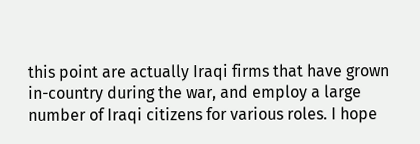this point are actually Iraqi firms that have grown in-country during the war, and employ a large number of Iraqi citizens for various roles. I hope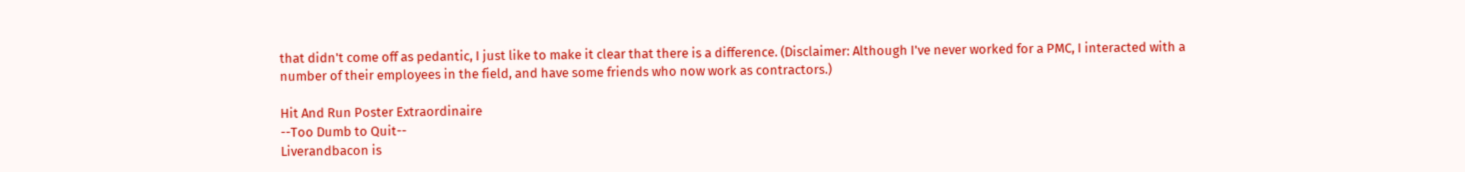that didn't come off as pedantic, I just like to make it clear that there is a difference. (Disclaimer: Although I've never worked for a PMC, I interacted with a number of their employees in the field, and have some friends who now work as contractors.)

Hit And Run Poster Extraordinaire
--Too Dumb to Quit--
Liverandbacon is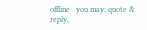offline   you may: quote & reply,